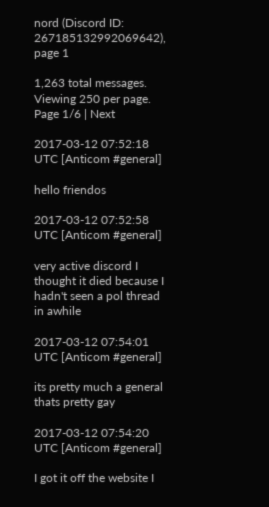nord (Discord ID: 267185132992069642), page 1

1,263 total messages. Viewing 250 per page.
Page 1/6 | Next

2017-03-12 07:52:18 UTC [Anticom #general]

hello friendos

2017-03-12 07:52:58 UTC [Anticom #general]

very active discord I thought it died because I hadn't seen a pol thread in awhile

2017-03-12 07:54:01 UTC [Anticom #general]

its pretty much a general thats pretty gay

2017-03-12 07:54:20 UTC [Anticom #general]

I got it off the website I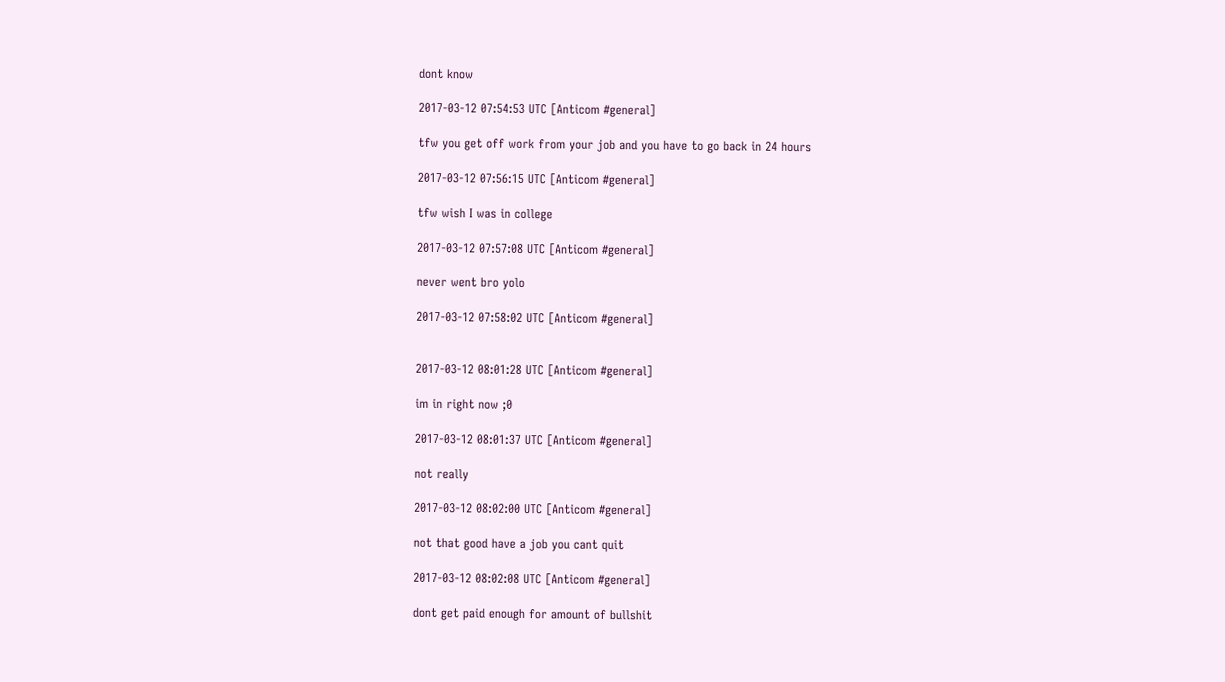dont know

2017-03-12 07:54:53 UTC [Anticom #general]

tfw you get off work from your job and you have to go back in 24 hours

2017-03-12 07:56:15 UTC [Anticom #general]

tfw wish I was in college

2017-03-12 07:57:08 UTC [Anticom #general]

never went bro yolo

2017-03-12 07:58:02 UTC [Anticom #general]


2017-03-12 08:01:28 UTC [Anticom #general]

im in right now ;0

2017-03-12 08:01:37 UTC [Anticom #general]

not really

2017-03-12 08:02:00 UTC [Anticom #general]

not that good have a job you cant quit

2017-03-12 08:02:08 UTC [Anticom #general]

dont get paid enough for amount of bullshit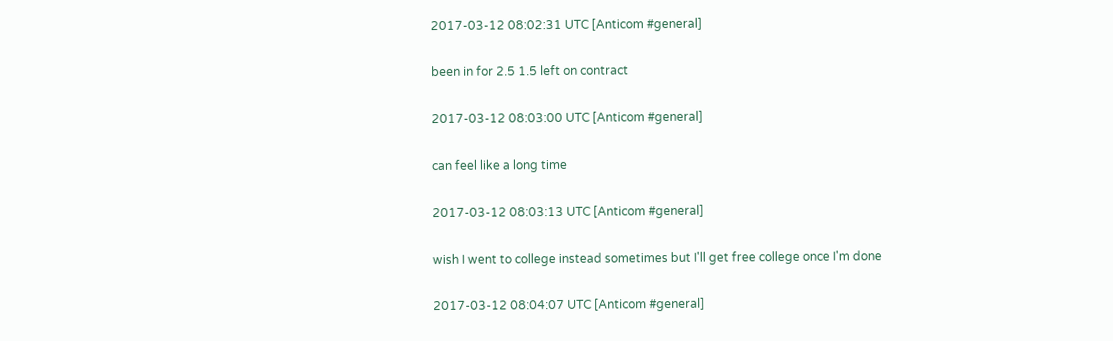2017-03-12 08:02:31 UTC [Anticom #general]

been in for 2.5 1.5 left on contract

2017-03-12 08:03:00 UTC [Anticom #general]

can feel like a long time

2017-03-12 08:03:13 UTC [Anticom #general]

wish I went to college instead sometimes but I'll get free college once I'm done

2017-03-12 08:04:07 UTC [Anticom #general]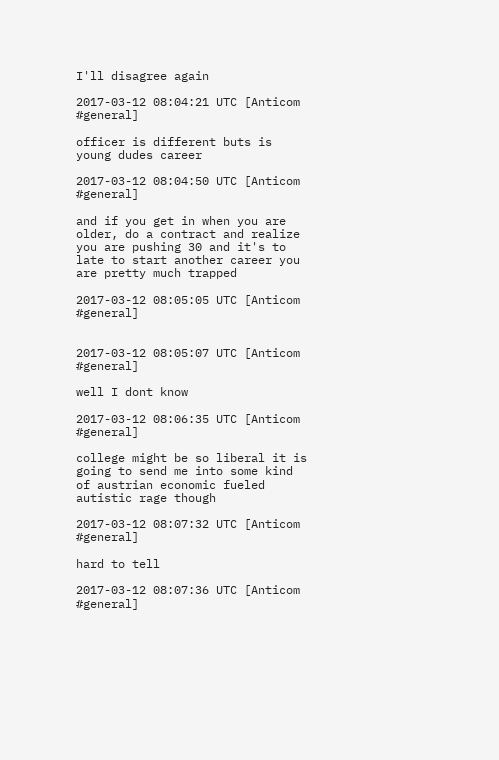I'll disagree again

2017-03-12 08:04:21 UTC [Anticom #general]

officer is different buts is young dudes career

2017-03-12 08:04:50 UTC [Anticom #general]

and if you get in when you are older, do a contract and realize you are pushing 30 and it's to late to start another career you are pretty much trapped

2017-03-12 08:05:05 UTC [Anticom #general]


2017-03-12 08:05:07 UTC [Anticom #general]

well I dont know

2017-03-12 08:06:35 UTC [Anticom #general]

college might be so liberal it is going to send me into some kind of austrian economic fueled autistic rage though

2017-03-12 08:07:32 UTC [Anticom #general]

hard to tell

2017-03-12 08:07:36 UTC [Anticom #general]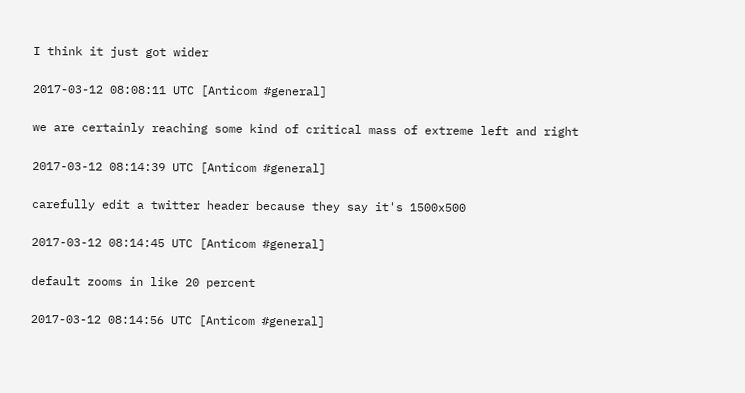I think it just got wider

2017-03-12 08:08:11 UTC [Anticom #general]

we are certainly reaching some kind of critical mass of extreme left and right

2017-03-12 08:14:39 UTC [Anticom #general]

carefully edit a twitter header because they say it's 1500x500

2017-03-12 08:14:45 UTC [Anticom #general]

default zooms in like 20 percent

2017-03-12 08:14:56 UTC [Anticom #general]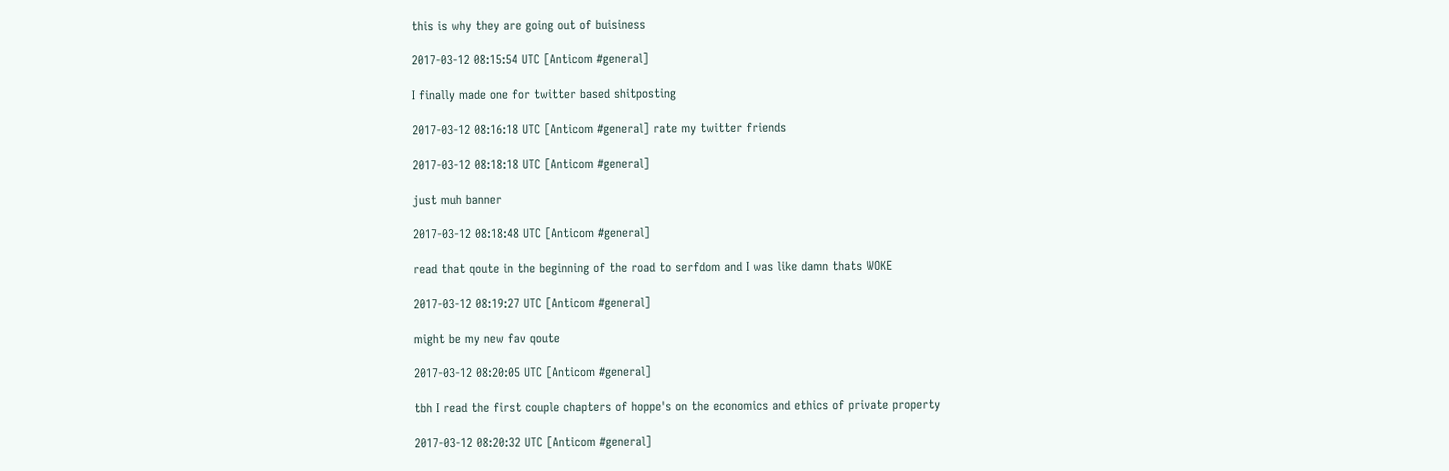this is why they are going out of buisiness

2017-03-12 08:15:54 UTC [Anticom #general]

I finally made one for twitter based shitposting

2017-03-12 08:16:18 UTC [Anticom #general] rate my twitter friends

2017-03-12 08:18:18 UTC [Anticom #general]

just muh banner

2017-03-12 08:18:48 UTC [Anticom #general]

read that qoute in the beginning of the road to serfdom and I was like damn thats WOKE

2017-03-12 08:19:27 UTC [Anticom #general]

might be my new fav qoute

2017-03-12 08:20:05 UTC [Anticom #general]

tbh I read the first couple chapters of hoppe's on the economics and ethics of private property

2017-03-12 08:20:32 UTC [Anticom #general]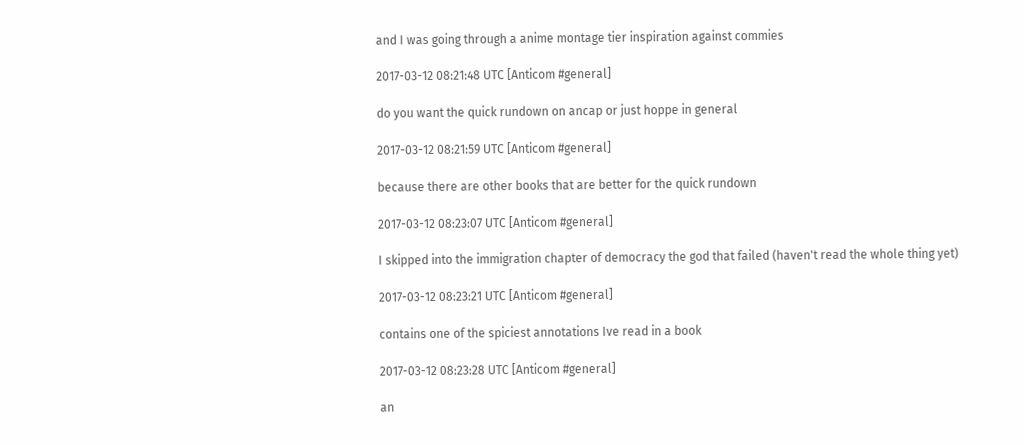and I was going through a anime montage tier inspiration against commies

2017-03-12 08:21:48 UTC [Anticom #general]

do you want the quick rundown on ancap or just hoppe in general

2017-03-12 08:21:59 UTC [Anticom #general]

because there are other books that are better for the quick rundown

2017-03-12 08:23:07 UTC [Anticom #general]

I skipped into the immigration chapter of democracy the god that failed (haven't read the whole thing yet)

2017-03-12 08:23:21 UTC [Anticom #general]

contains one of the spiciest annotations Ive read in a book

2017-03-12 08:23:28 UTC [Anticom #general]

an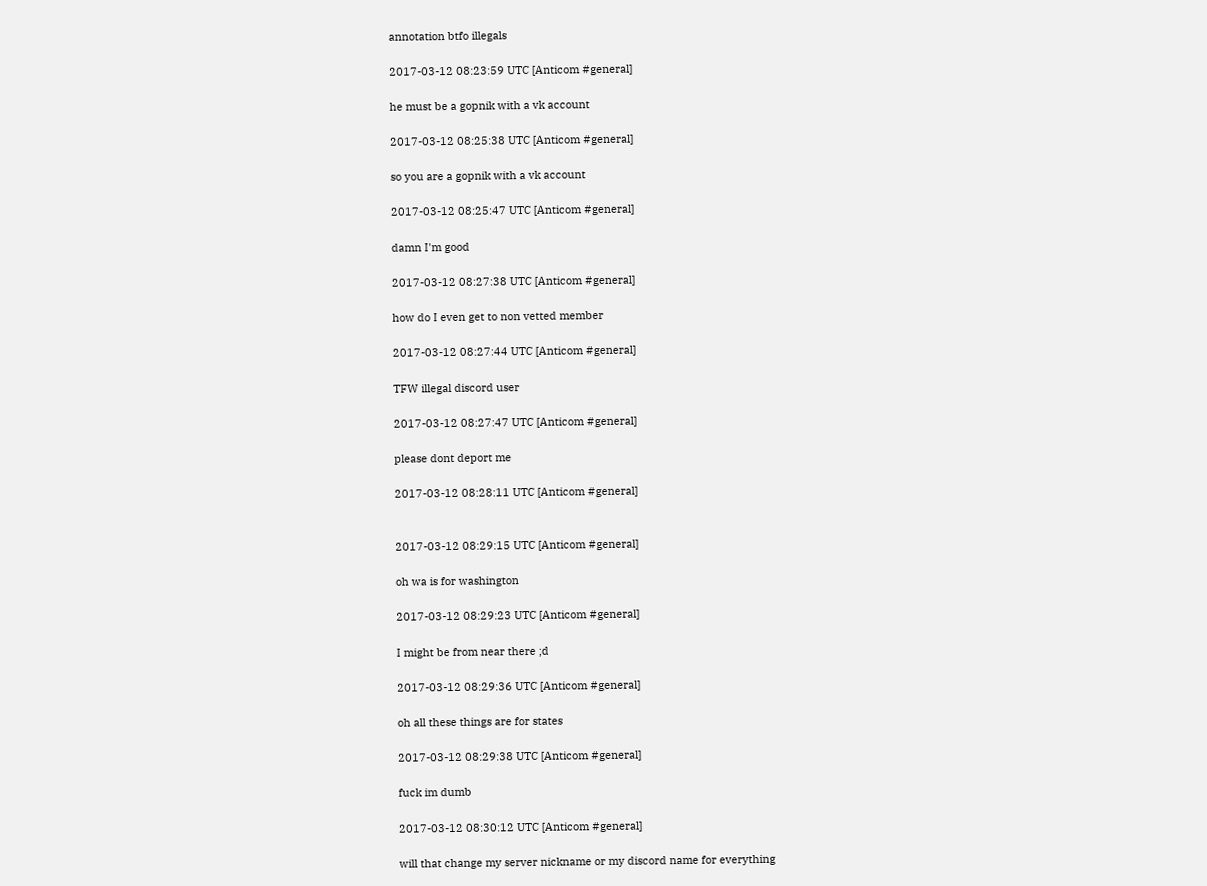annotation btfo illegals

2017-03-12 08:23:59 UTC [Anticom #general]

he must be a gopnik with a vk account

2017-03-12 08:25:38 UTC [Anticom #general]

so you are a gopnik with a vk account

2017-03-12 08:25:47 UTC [Anticom #general]

damn I'm good

2017-03-12 08:27:38 UTC [Anticom #general]

how do I even get to non vetted member

2017-03-12 08:27:44 UTC [Anticom #general]

TFW illegal discord user

2017-03-12 08:27:47 UTC [Anticom #general]

please dont deport me

2017-03-12 08:28:11 UTC [Anticom #general]


2017-03-12 08:29:15 UTC [Anticom #general]

oh wa is for washington

2017-03-12 08:29:23 UTC [Anticom #general]

I might be from near there ;d

2017-03-12 08:29:36 UTC [Anticom #general]

oh all these things are for states

2017-03-12 08:29:38 UTC [Anticom #general]

fuck im dumb

2017-03-12 08:30:12 UTC [Anticom #general]

will that change my server nickname or my discord name for everything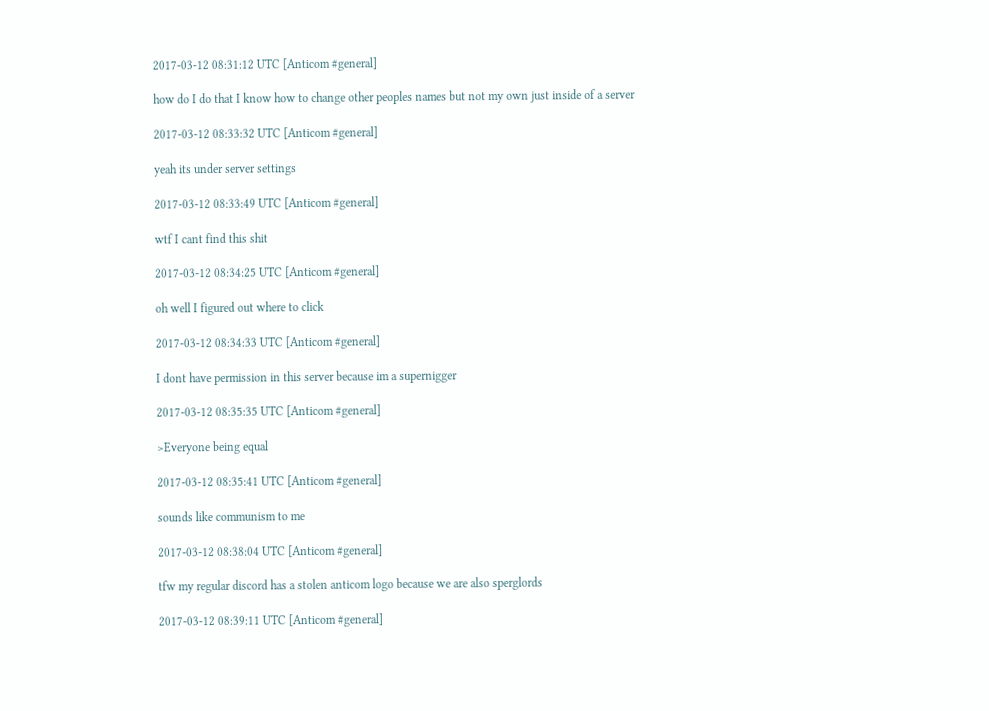2017-03-12 08:31:12 UTC [Anticom #general]

how do I do that I know how to change other peoples names but not my own just inside of a server

2017-03-12 08:33:32 UTC [Anticom #general]

yeah its under server settings

2017-03-12 08:33:49 UTC [Anticom #general]

wtf I cant find this shit

2017-03-12 08:34:25 UTC [Anticom #general]

oh well I figured out where to click

2017-03-12 08:34:33 UTC [Anticom #general]

I dont have permission in this server because im a supernigger

2017-03-12 08:35:35 UTC [Anticom #general]

>Everyone being equal

2017-03-12 08:35:41 UTC [Anticom #general]

sounds like communism to me

2017-03-12 08:38:04 UTC [Anticom #general]

tfw my regular discord has a stolen anticom logo because we are also sperglords

2017-03-12 08:39:11 UTC [Anticom #general]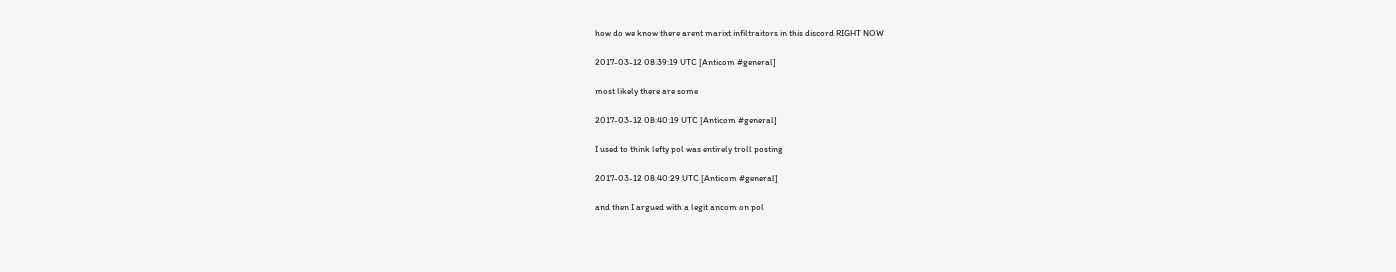how do we know there arent marixt infiltraitors in this discord RIGHT NOW

2017-03-12 08:39:19 UTC [Anticom #general]

most likely there are some

2017-03-12 08:40:19 UTC [Anticom #general]

I used to think lefty pol was entirely troll posting

2017-03-12 08:40:29 UTC [Anticom #general]

and then I argued with a legit ancom on pol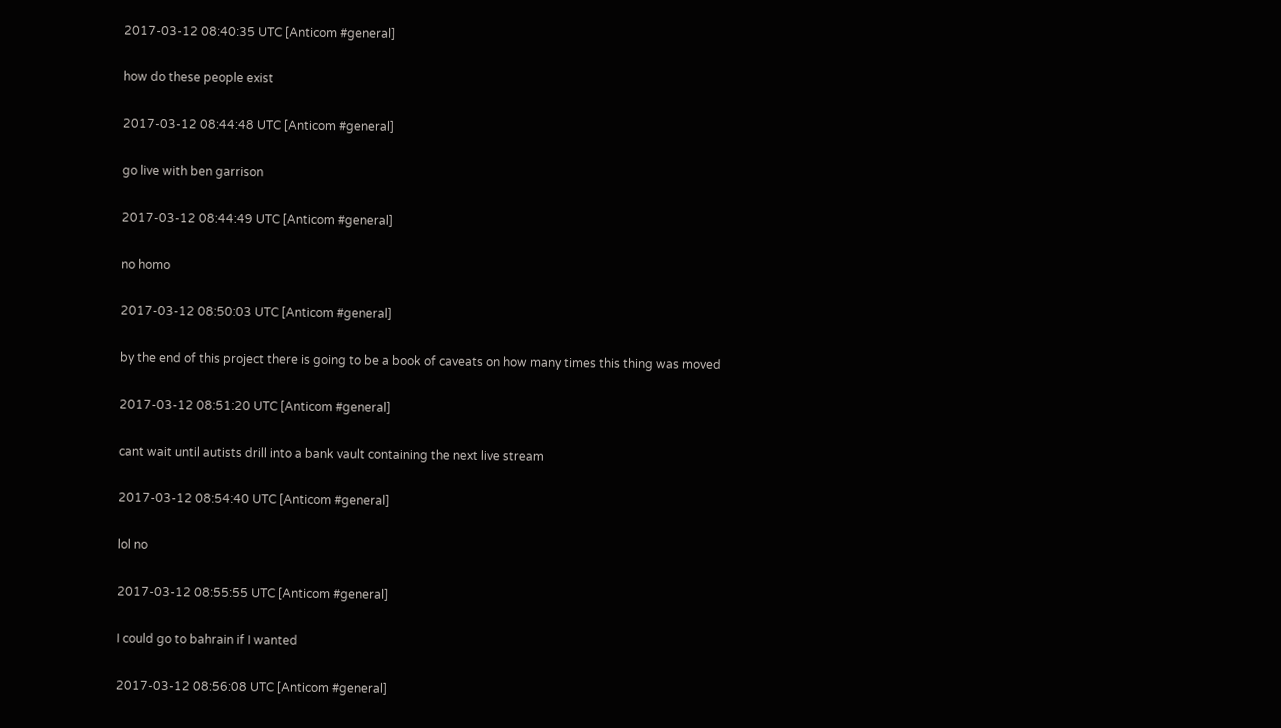2017-03-12 08:40:35 UTC [Anticom #general]

how do these people exist

2017-03-12 08:44:48 UTC [Anticom #general]

go live with ben garrison

2017-03-12 08:44:49 UTC [Anticom #general]

no homo

2017-03-12 08:50:03 UTC [Anticom #general]

by the end of this project there is going to be a book of caveats on how many times this thing was moved

2017-03-12 08:51:20 UTC [Anticom #general]

cant wait until autists drill into a bank vault containing the next live stream

2017-03-12 08:54:40 UTC [Anticom #general]

lol no

2017-03-12 08:55:55 UTC [Anticom #general]

I could go to bahrain if I wanted

2017-03-12 08:56:08 UTC [Anticom #general]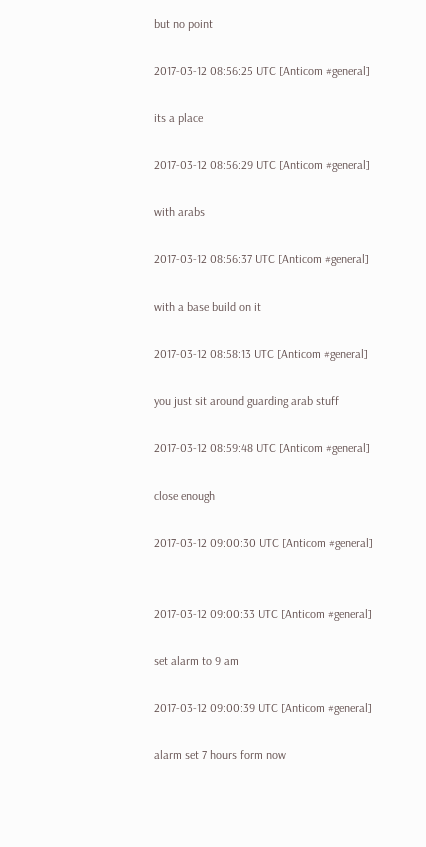but no point

2017-03-12 08:56:25 UTC [Anticom #general]

its a place

2017-03-12 08:56:29 UTC [Anticom #general]

with arabs

2017-03-12 08:56:37 UTC [Anticom #general]

with a base build on it

2017-03-12 08:58:13 UTC [Anticom #general]

you just sit around guarding arab stuff

2017-03-12 08:59:48 UTC [Anticom #general]

close enough

2017-03-12 09:00:30 UTC [Anticom #general]


2017-03-12 09:00:33 UTC [Anticom #general]

set alarm to 9 am

2017-03-12 09:00:39 UTC [Anticom #general]

alarm set 7 hours form now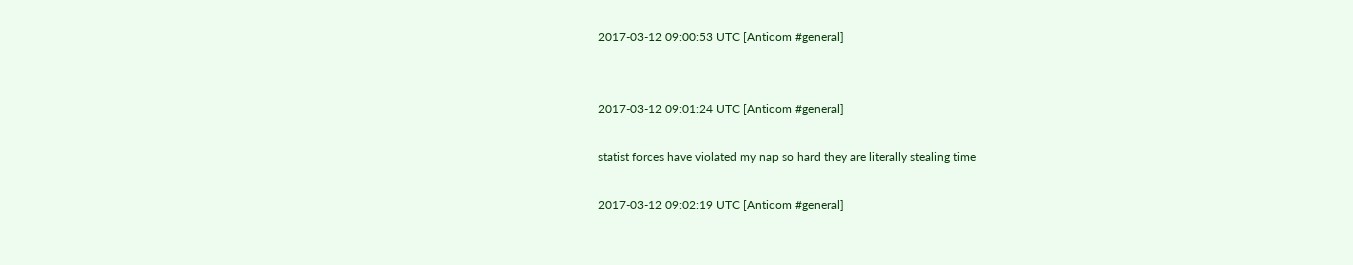2017-03-12 09:00:53 UTC [Anticom #general]


2017-03-12 09:01:24 UTC [Anticom #general]

statist forces have violated my nap so hard they are literally stealing time

2017-03-12 09:02:19 UTC [Anticom #general]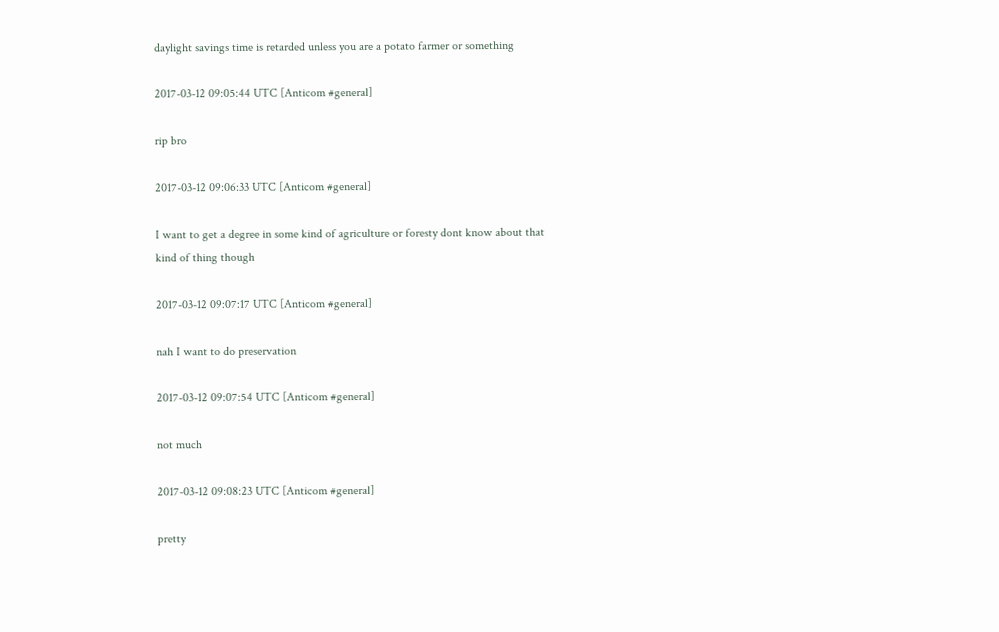daylight savings time is retarded unless you are a potato farmer or something

2017-03-12 09:05:44 UTC [Anticom #general]

rip bro

2017-03-12 09:06:33 UTC [Anticom #general]

I want to get a degree in some kind of agriculture or foresty dont know about that kind of thing though

2017-03-12 09:07:17 UTC [Anticom #general]

nah I want to do preservation

2017-03-12 09:07:54 UTC [Anticom #general]

not much

2017-03-12 09:08:23 UTC [Anticom #general]

pretty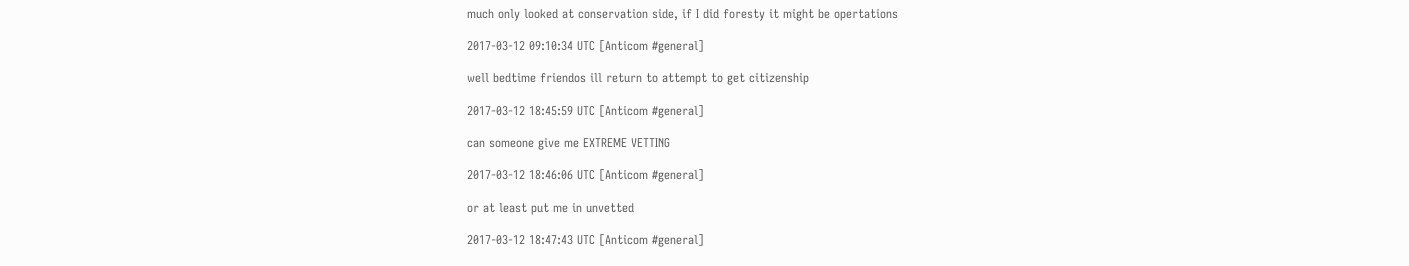much only looked at conservation side, if I did foresty it might be opertations

2017-03-12 09:10:34 UTC [Anticom #general]

well bedtime friendos ill return to attempt to get citizenship

2017-03-12 18:45:59 UTC [Anticom #general]

can someone give me EXTREME VETTING

2017-03-12 18:46:06 UTC [Anticom #general]

or at least put me in unvetted

2017-03-12 18:47:43 UTC [Anticom #general]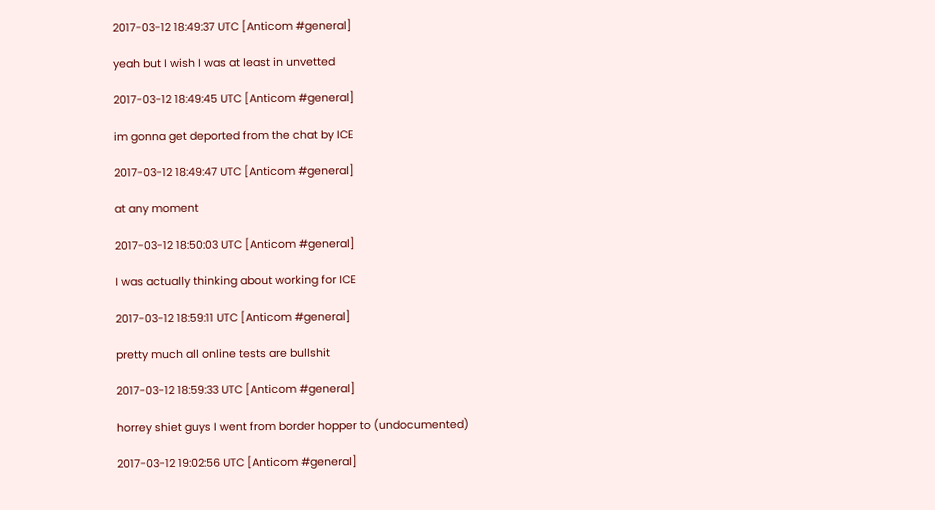2017-03-12 18:49:37 UTC [Anticom #general]

yeah but I wish I was at least in unvetted

2017-03-12 18:49:45 UTC [Anticom #general]

im gonna get deported from the chat by ICE

2017-03-12 18:49:47 UTC [Anticom #general]

at any moment

2017-03-12 18:50:03 UTC [Anticom #general]

I was actually thinking about working for ICE

2017-03-12 18:59:11 UTC [Anticom #general]

pretty much all online tests are bullshit

2017-03-12 18:59:33 UTC [Anticom #general]

horrey shiet guys I went from border hopper to (undocumented)

2017-03-12 19:02:56 UTC [Anticom #general]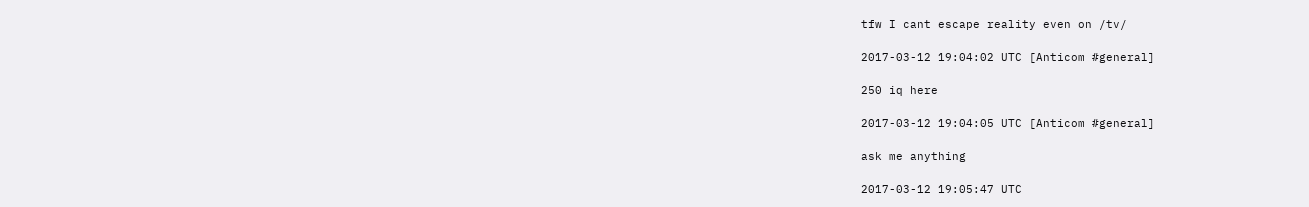tfw I cant escape reality even on /tv/

2017-03-12 19:04:02 UTC [Anticom #general]

250 iq here

2017-03-12 19:04:05 UTC [Anticom #general]

ask me anything

2017-03-12 19:05:47 UTC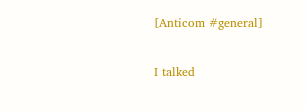[Anticom #general]

I talked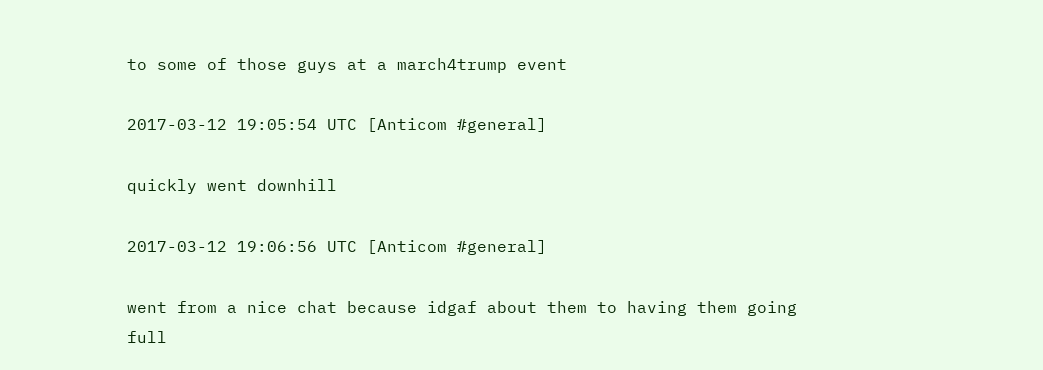to some of those guys at a march4trump event

2017-03-12 19:05:54 UTC [Anticom #general]

quickly went downhill

2017-03-12 19:06:56 UTC [Anticom #general]

went from a nice chat because idgaf about them to having them going full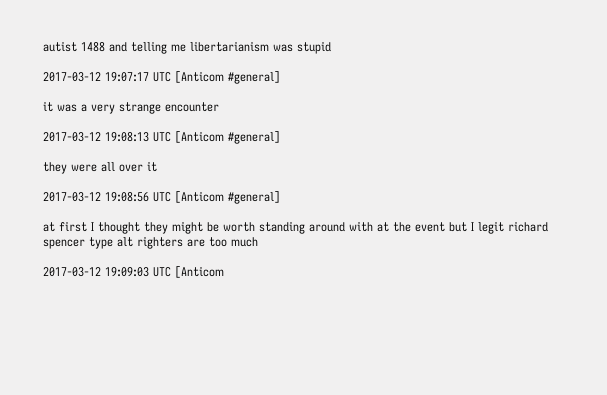autist 1488 and telling me libertarianism was stupid

2017-03-12 19:07:17 UTC [Anticom #general]

it was a very strange encounter

2017-03-12 19:08:13 UTC [Anticom #general]

they were all over it

2017-03-12 19:08:56 UTC [Anticom #general]

at first I thought they might be worth standing around with at the event but I legit richard spencer type alt righters are too much

2017-03-12 19:09:03 UTC [Anticom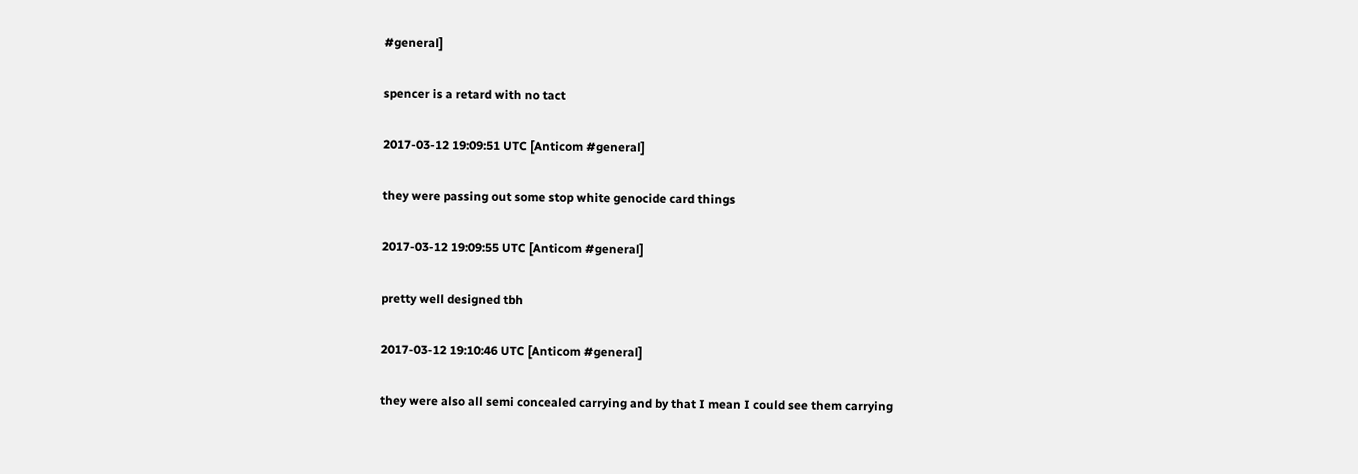#general]

spencer is a retard with no tact

2017-03-12 19:09:51 UTC [Anticom #general]

they were passing out some stop white genocide card things

2017-03-12 19:09:55 UTC [Anticom #general]

pretty well designed tbh

2017-03-12 19:10:46 UTC [Anticom #general]

they were also all semi concealed carrying and by that I mean I could see them carrying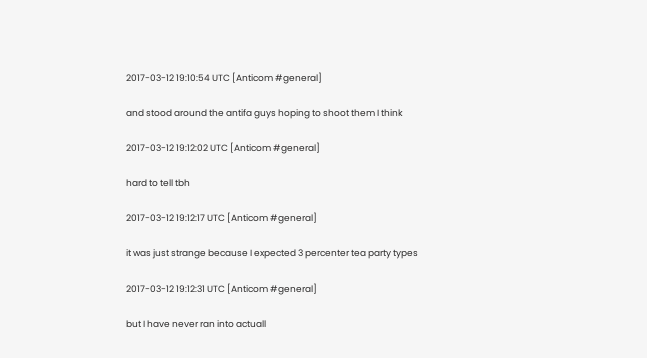2017-03-12 19:10:54 UTC [Anticom #general]

and stood around the antifa guys hoping to shoot them I think

2017-03-12 19:12:02 UTC [Anticom #general]

hard to tell tbh

2017-03-12 19:12:17 UTC [Anticom #general]

it was just strange because I expected 3 percenter tea party types

2017-03-12 19:12:31 UTC [Anticom #general]

but I have never ran into actuall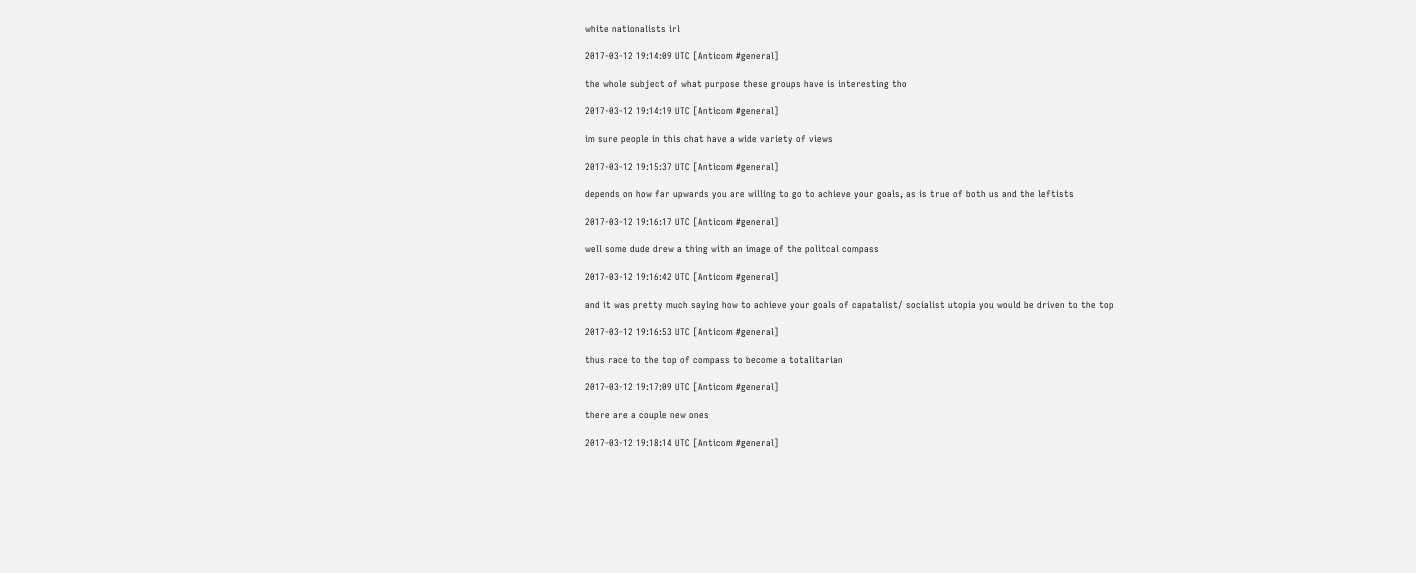white nationalists irl

2017-03-12 19:14:09 UTC [Anticom #general]

the whole subject of what purpose these groups have is interesting tho

2017-03-12 19:14:19 UTC [Anticom #general]

im sure people in this chat have a wide variety of views

2017-03-12 19:15:37 UTC [Anticom #general]

depends on how far upwards you are willing to go to achieve your goals, as is true of both us and the leftists

2017-03-12 19:16:17 UTC [Anticom #general]

well some dude drew a thing with an image of the politcal compass

2017-03-12 19:16:42 UTC [Anticom #general]

and it was pretty much saying how to achieve your goals of capatalist/ socialist utopia you would be driven to the top

2017-03-12 19:16:53 UTC [Anticom #general]

thus race to the top of compass to become a totalitarian

2017-03-12 19:17:09 UTC [Anticom #general]

there are a couple new ones

2017-03-12 19:18:14 UTC [Anticom #general]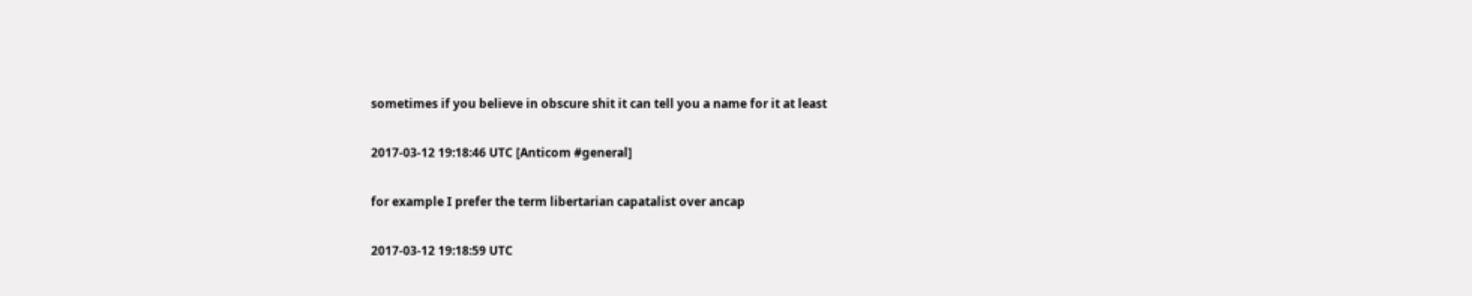sometimes if you believe in obscure shit it can tell you a name for it at least

2017-03-12 19:18:46 UTC [Anticom #general]

for example I prefer the term libertarian capatalist over ancap

2017-03-12 19:18:59 UTC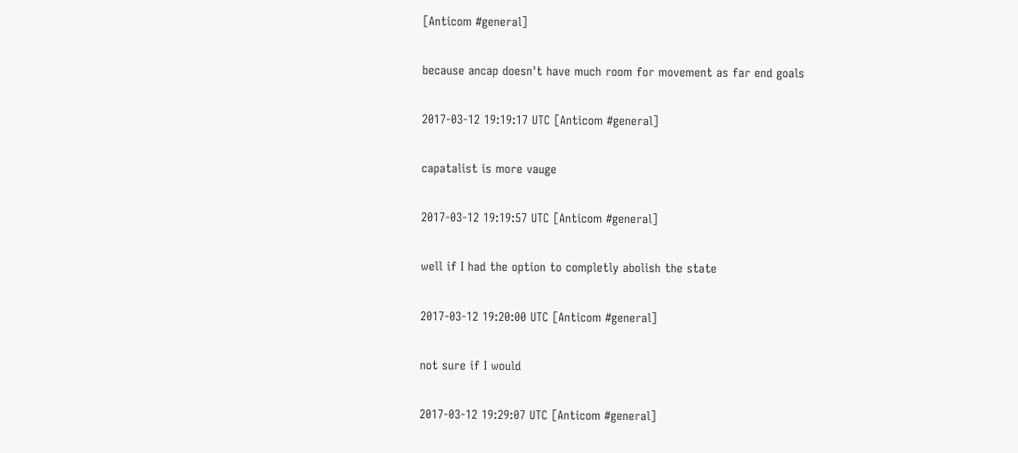[Anticom #general]

because ancap doesn't have much room for movement as far end goals

2017-03-12 19:19:17 UTC [Anticom #general]

capatalist is more vauge

2017-03-12 19:19:57 UTC [Anticom #general]

well if I had the option to completly abolish the state

2017-03-12 19:20:00 UTC [Anticom #general]

not sure if I would

2017-03-12 19:29:07 UTC [Anticom #general]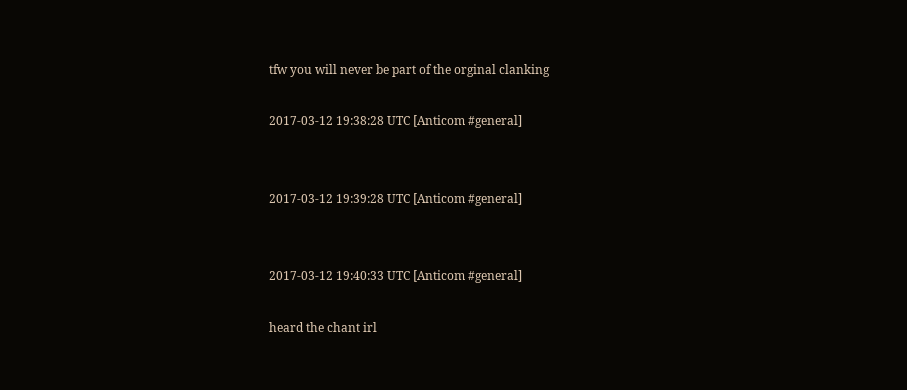tfw you will never be part of the orginal clanking

2017-03-12 19:38:28 UTC [Anticom #general]


2017-03-12 19:39:28 UTC [Anticom #general]


2017-03-12 19:40:33 UTC [Anticom #general]

heard the chant irl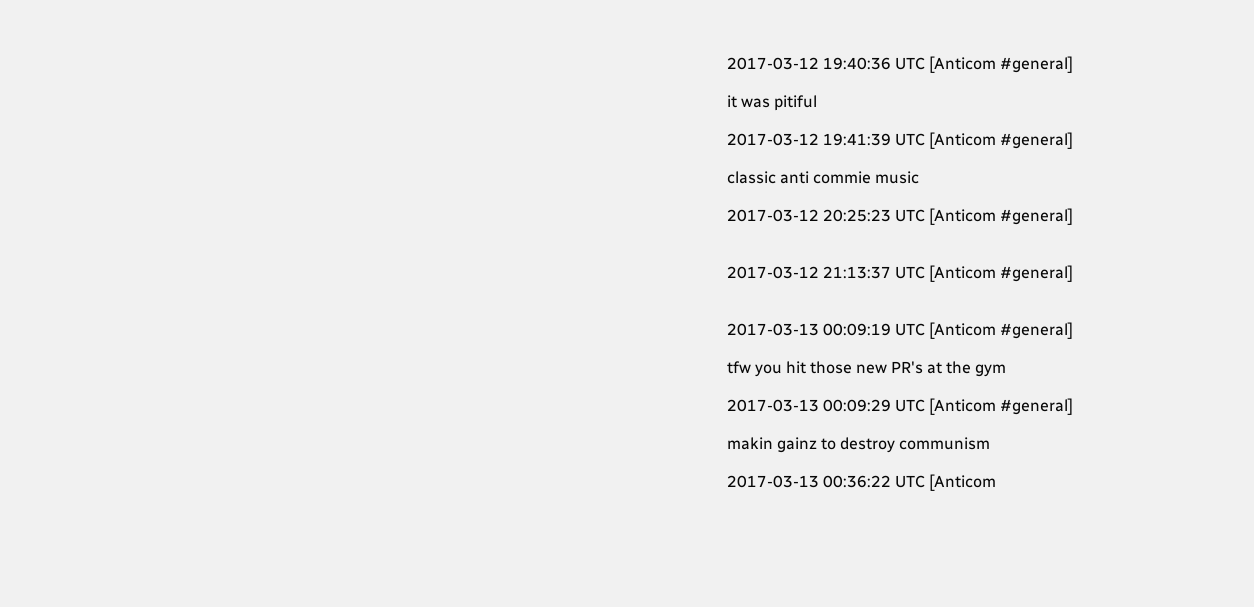2017-03-12 19:40:36 UTC [Anticom #general]

it was pitiful

2017-03-12 19:41:39 UTC [Anticom #general]

classic anti commie music

2017-03-12 20:25:23 UTC [Anticom #general]


2017-03-12 21:13:37 UTC [Anticom #general]


2017-03-13 00:09:19 UTC [Anticom #general]

tfw you hit those new PR's at the gym

2017-03-13 00:09:29 UTC [Anticom #general]

makin gainz to destroy communism

2017-03-13 00:36:22 UTC [Anticom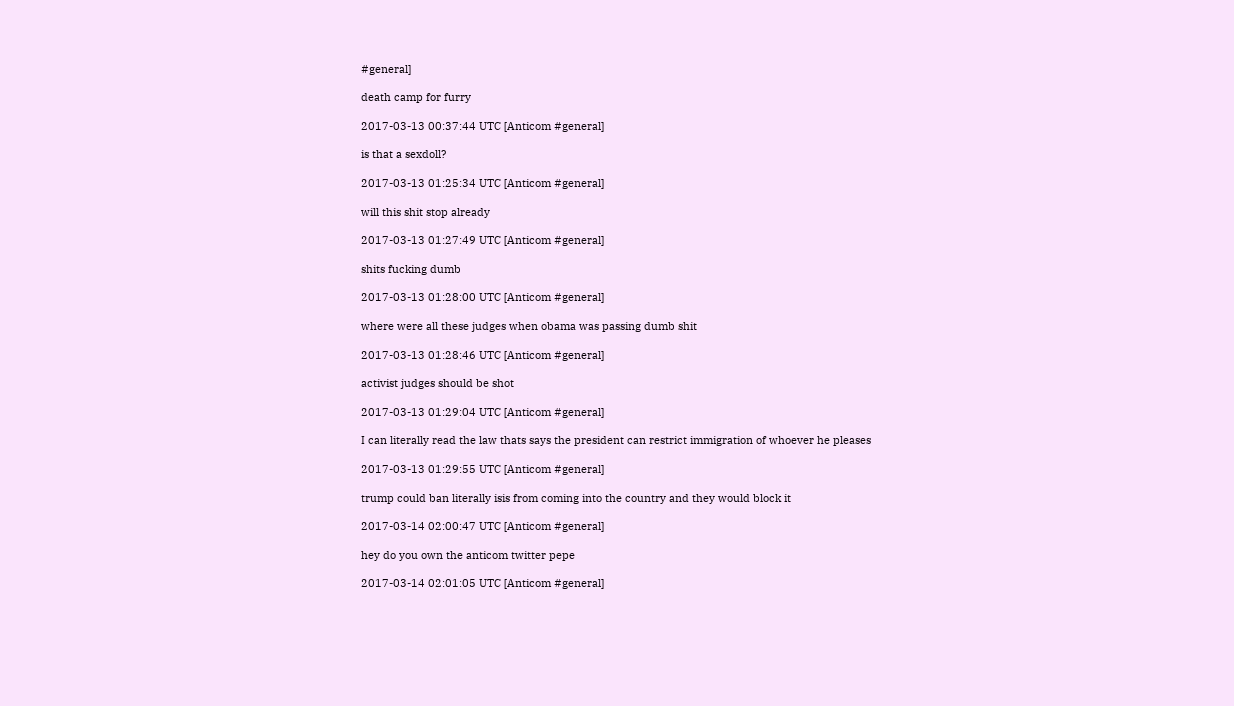#general]

death camp for furry

2017-03-13 00:37:44 UTC [Anticom #general]

is that a sexdoll?

2017-03-13 01:25:34 UTC [Anticom #general]

will this shit stop already

2017-03-13 01:27:49 UTC [Anticom #general]

shits fucking dumb

2017-03-13 01:28:00 UTC [Anticom #general]

where were all these judges when obama was passing dumb shit

2017-03-13 01:28:46 UTC [Anticom #general]

activist judges should be shot

2017-03-13 01:29:04 UTC [Anticom #general]

I can literally read the law thats says the president can restrict immigration of whoever he pleases

2017-03-13 01:29:55 UTC [Anticom #general]

trump could ban literally isis from coming into the country and they would block it

2017-03-14 02:00:47 UTC [Anticom #general]

hey do you own the anticom twitter pepe

2017-03-14 02:01:05 UTC [Anticom #general]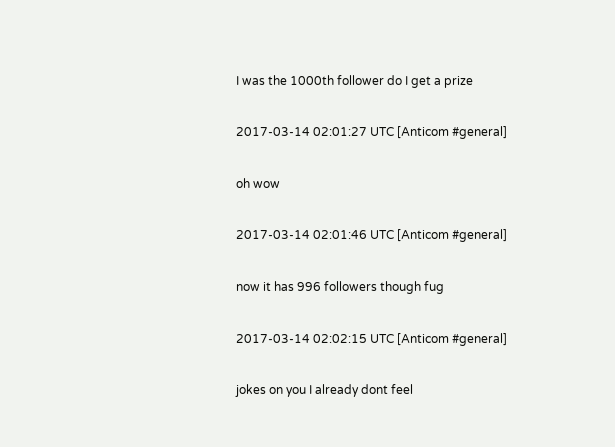I was the 1000th follower do I get a prize

2017-03-14 02:01:27 UTC [Anticom #general]

oh wow

2017-03-14 02:01:46 UTC [Anticom #general]

now it has 996 followers though fug

2017-03-14 02:02:15 UTC [Anticom #general]

jokes on you I already dont feel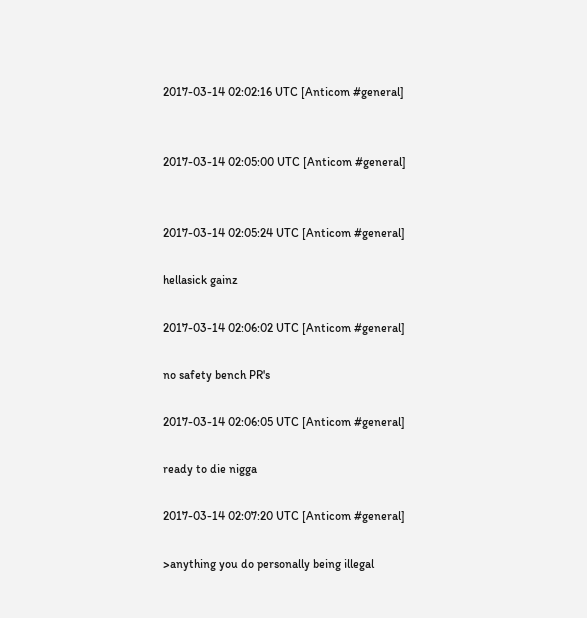2017-03-14 02:02:16 UTC [Anticom #general]


2017-03-14 02:05:00 UTC [Anticom #general]


2017-03-14 02:05:24 UTC [Anticom #general]

hellasick gainz

2017-03-14 02:06:02 UTC [Anticom #general]

no safety bench PR's

2017-03-14 02:06:05 UTC [Anticom #general]

ready to die nigga

2017-03-14 02:07:20 UTC [Anticom #general]

>anything you do personally being illegal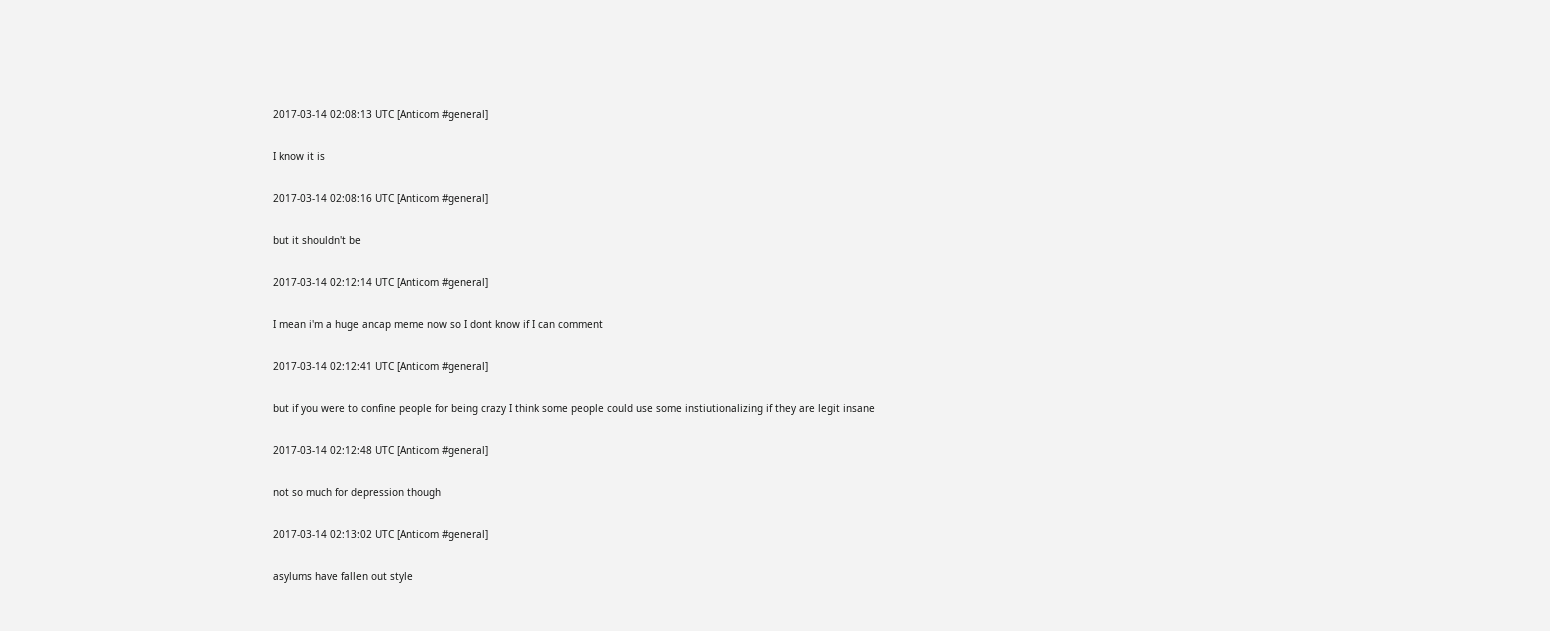2017-03-14 02:08:13 UTC [Anticom #general]

I know it is

2017-03-14 02:08:16 UTC [Anticom #general]

but it shouldn't be

2017-03-14 02:12:14 UTC [Anticom #general]

I mean i'm a huge ancap meme now so I dont know if I can comment

2017-03-14 02:12:41 UTC [Anticom #general]

but if you were to confine people for being crazy I think some people could use some instiutionalizing if they are legit insane

2017-03-14 02:12:48 UTC [Anticom #general]

not so much for depression though

2017-03-14 02:13:02 UTC [Anticom #general]

asylums have fallen out style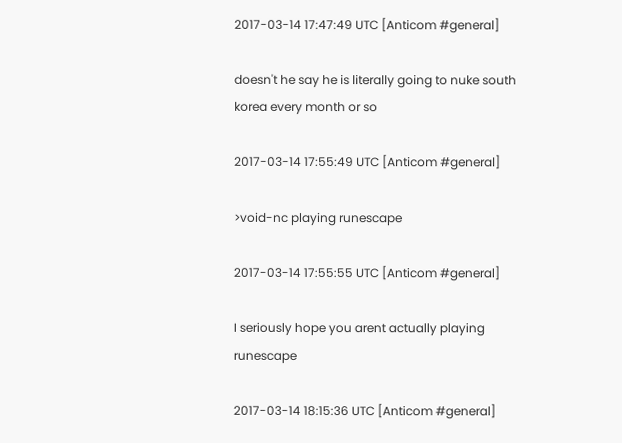2017-03-14 17:47:49 UTC [Anticom #general]

doesn't he say he is literally going to nuke south korea every month or so

2017-03-14 17:55:49 UTC [Anticom #general]

>void-nc playing runescape

2017-03-14 17:55:55 UTC [Anticom #general]

I seriously hope you arent actually playing runescape

2017-03-14 18:15:36 UTC [Anticom #general]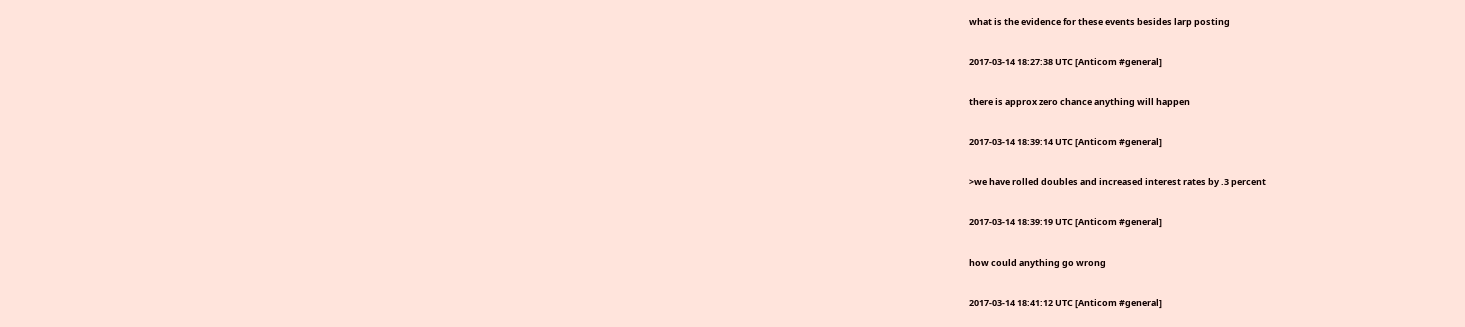what is the evidence for these events besides larp posting

2017-03-14 18:27:38 UTC [Anticom #general]

there is approx zero chance anything will happen

2017-03-14 18:39:14 UTC [Anticom #general]

>we have rolled doubles and increased interest rates by .3 percent

2017-03-14 18:39:19 UTC [Anticom #general]

how could anything go wrong

2017-03-14 18:41:12 UTC [Anticom #general]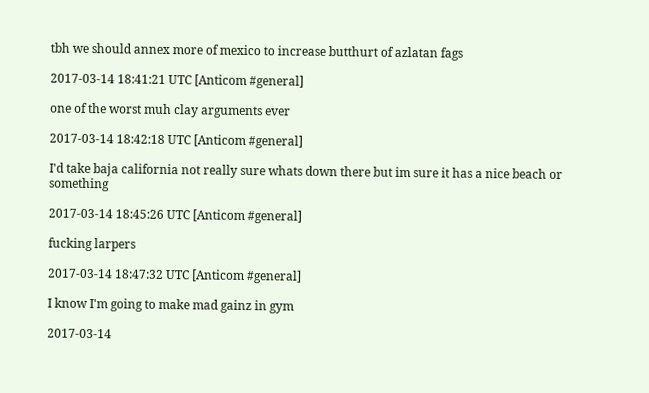tbh we should annex more of mexico to increase butthurt of azlatan fags

2017-03-14 18:41:21 UTC [Anticom #general]

one of the worst muh clay arguments ever

2017-03-14 18:42:18 UTC [Anticom #general]

I'd take baja california not really sure whats down there but im sure it has a nice beach or something

2017-03-14 18:45:26 UTC [Anticom #general]

fucking larpers

2017-03-14 18:47:32 UTC [Anticom #general]

I know I'm going to make mad gainz in gym

2017-03-14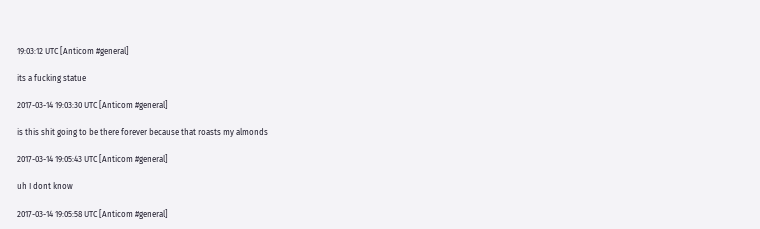19:03:12 UTC [Anticom #general]

its a fucking statue

2017-03-14 19:03:30 UTC [Anticom #general]

is this shit going to be there forever because that roasts my almonds

2017-03-14 19:05:43 UTC [Anticom #general]

uh I dont know

2017-03-14 19:05:58 UTC [Anticom #general]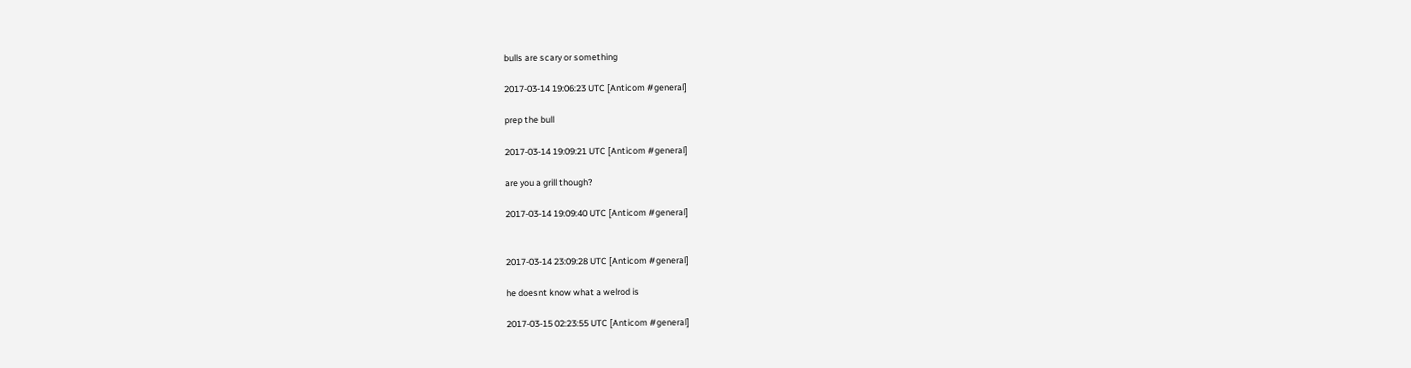bulls are scary or something

2017-03-14 19:06:23 UTC [Anticom #general]

prep the bull

2017-03-14 19:09:21 UTC [Anticom #general]

are you a grill though?

2017-03-14 19:09:40 UTC [Anticom #general]


2017-03-14 23:09:28 UTC [Anticom #general]

he doesnt know what a welrod is

2017-03-15 02:23:55 UTC [Anticom #general]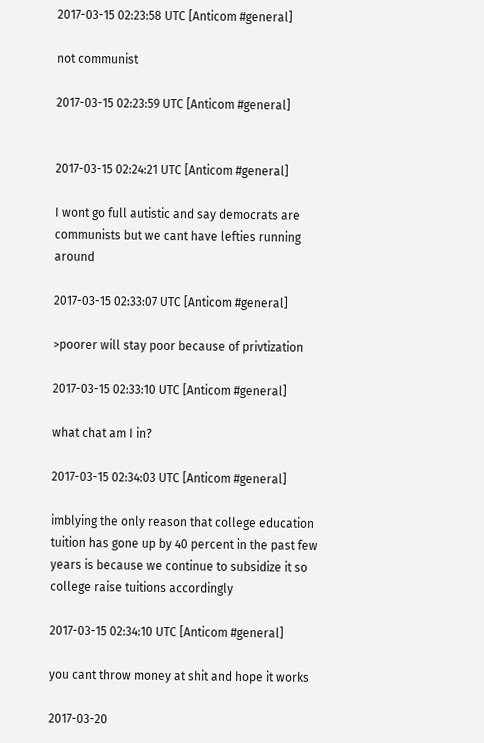2017-03-15 02:23:58 UTC [Anticom #general]

not communist

2017-03-15 02:23:59 UTC [Anticom #general]


2017-03-15 02:24:21 UTC [Anticom #general]

I wont go full autistic and say democrats are communists but we cant have lefties running around

2017-03-15 02:33:07 UTC [Anticom #general]

>poorer will stay poor because of privtization

2017-03-15 02:33:10 UTC [Anticom #general]

what chat am I in?

2017-03-15 02:34:03 UTC [Anticom #general]

imblying the only reason that college education tuition has gone up by 40 percent in the past few years is because we continue to subsidize it so college raise tuitions accordingly

2017-03-15 02:34:10 UTC [Anticom #general]

you cant throw money at shit and hope it works

2017-03-20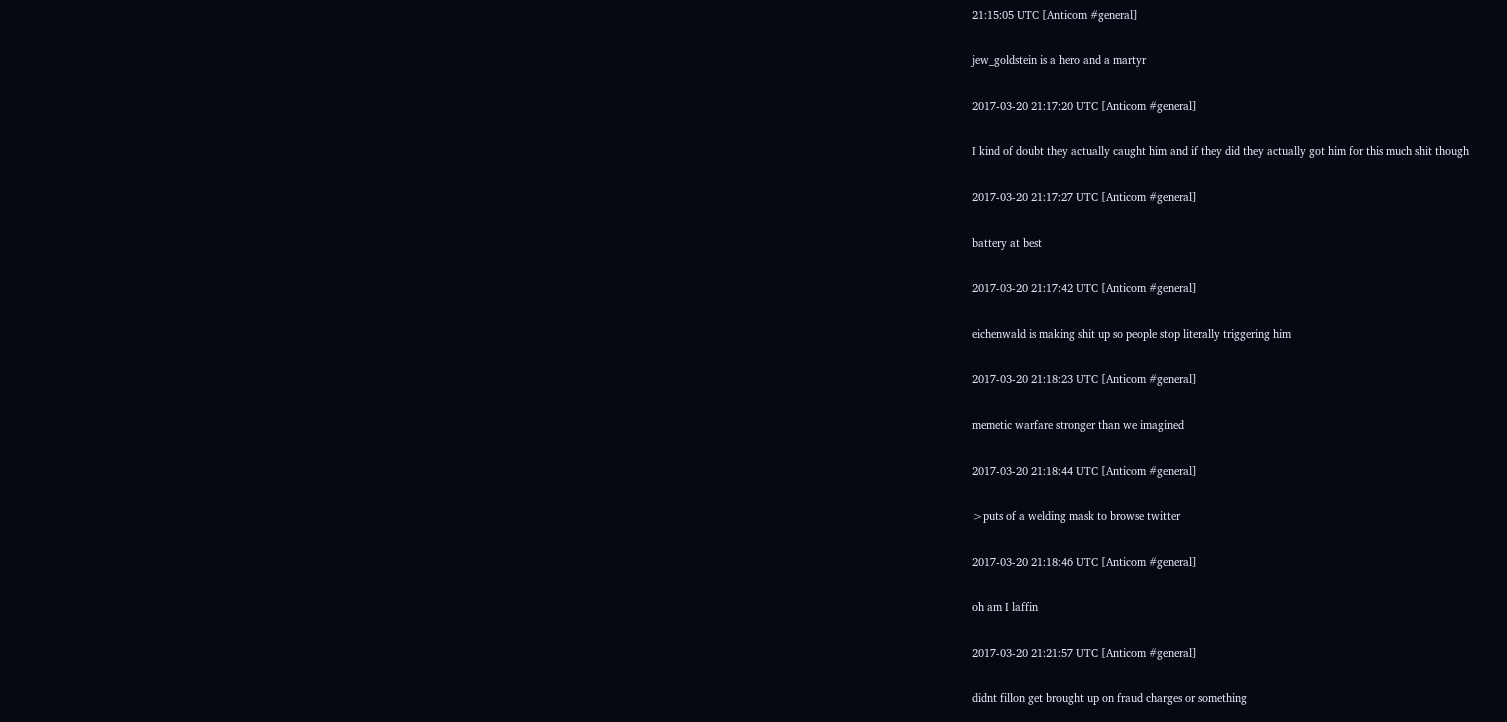21:15:05 UTC [Anticom #general]

jew_goldstein is a hero and a martyr

2017-03-20 21:17:20 UTC [Anticom #general]

I kind of doubt they actually caught him and if they did they actually got him for this much shit though

2017-03-20 21:17:27 UTC [Anticom #general]

battery at best

2017-03-20 21:17:42 UTC [Anticom #general]

eichenwald is making shit up so people stop literally triggering him

2017-03-20 21:18:23 UTC [Anticom #general]

memetic warfare stronger than we imagined

2017-03-20 21:18:44 UTC [Anticom #general]

>puts of a welding mask to browse twitter

2017-03-20 21:18:46 UTC [Anticom #general]

oh am I laffin

2017-03-20 21:21:57 UTC [Anticom #general]

didnt fillon get brought up on fraud charges or something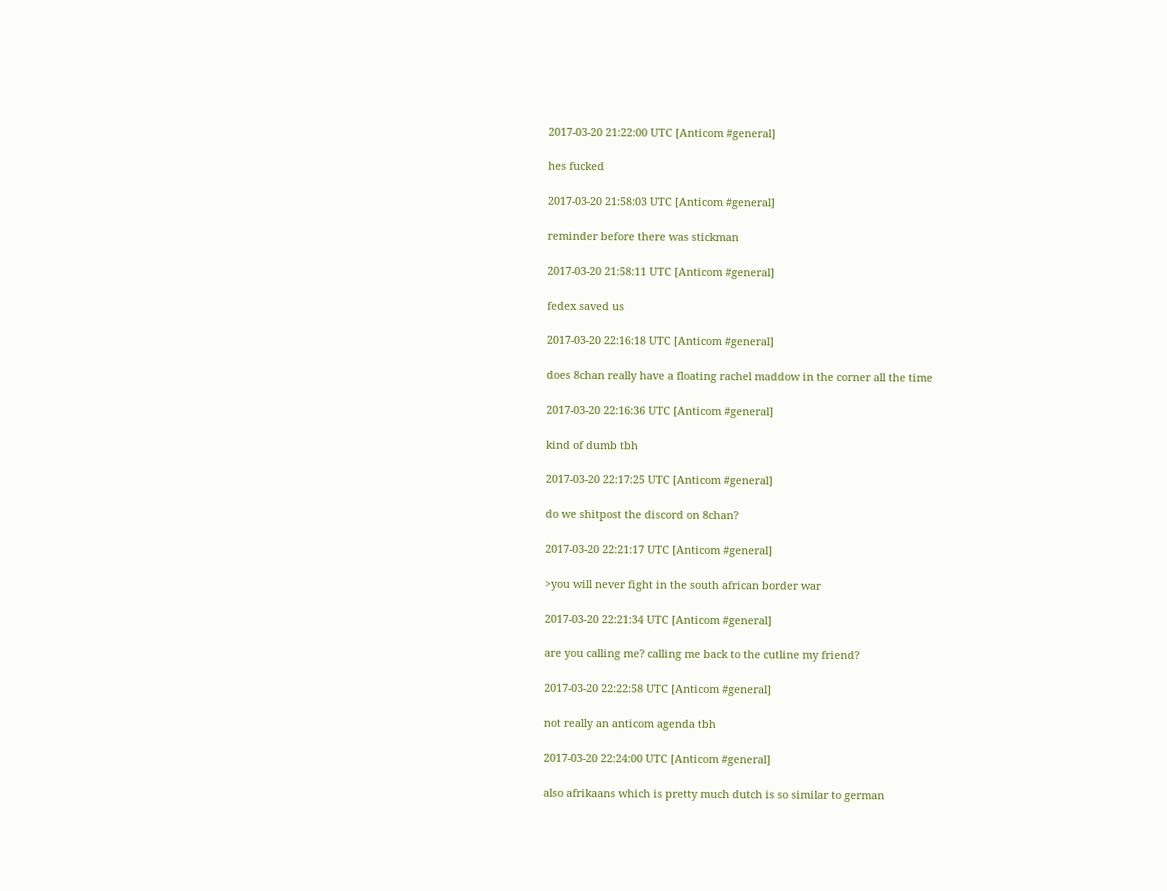2017-03-20 21:22:00 UTC [Anticom #general]

hes fucked

2017-03-20 21:58:03 UTC [Anticom #general]

reminder before there was stickman

2017-03-20 21:58:11 UTC [Anticom #general]

fedex saved us

2017-03-20 22:16:18 UTC [Anticom #general]

does 8chan really have a floating rachel maddow in the corner all the time

2017-03-20 22:16:36 UTC [Anticom #general]

kind of dumb tbh

2017-03-20 22:17:25 UTC [Anticom #general]

do we shitpost the discord on 8chan?

2017-03-20 22:21:17 UTC [Anticom #general]

>you will never fight in the south african border war

2017-03-20 22:21:34 UTC [Anticom #general]

are you calling me? calling me back to the cutline my friend?

2017-03-20 22:22:58 UTC [Anticom #general]

not really an anticom agenda tbh

2017-03-20 22:24:00 UTC [Anticom #general]

also afrikaans which is pretty much dutch is so similar to german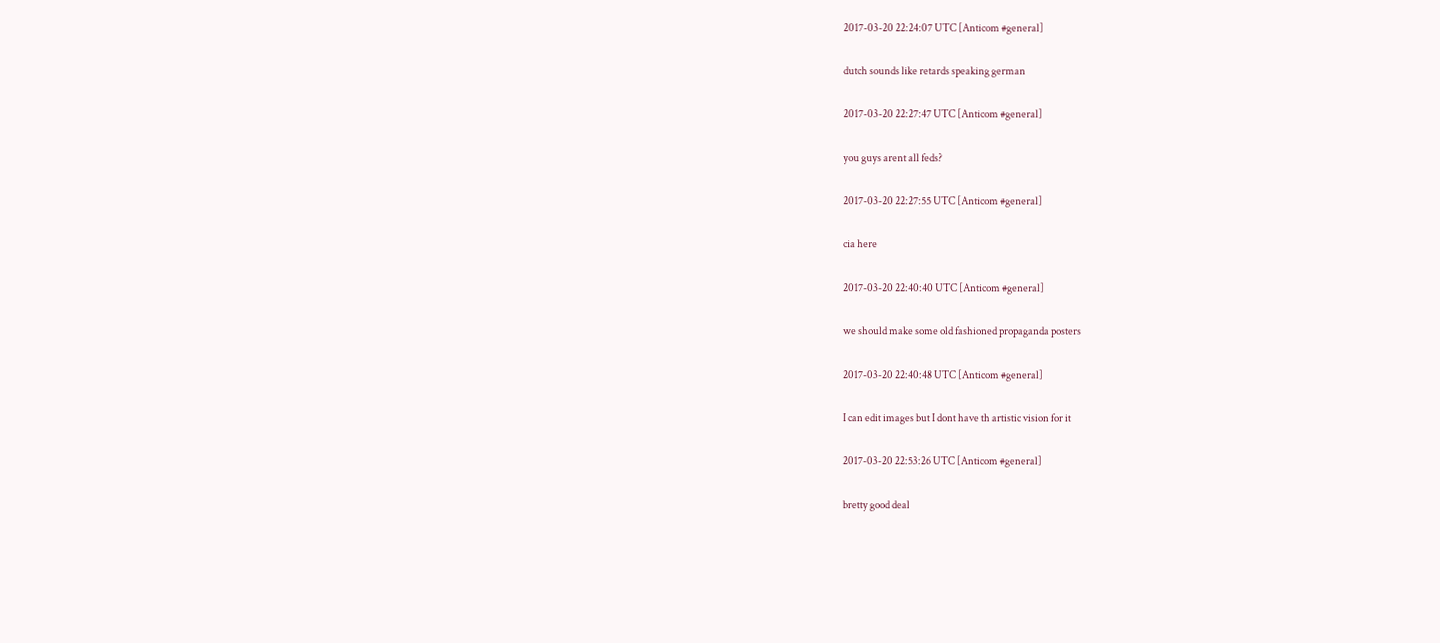2017-03-20 22:24:07 UTC [Anticom #general]

dutch sounds like retards speaking german

2017-03-20 22:27:47 UTC [Anticom #general]

you guys arent all feds?

2017-03-20 22:27:55 UTC [Anticom #general]

cia here

2017-03-20 22:40:40 UTC [Anticom #general]

we should make some old fashioned propaganda posters

2017-03-20 22:40:48 UTC [Anticom #general]

I can edit images but I dont have th artistic vision for it

2017-03-20 22:53:26 UTC [Anticom #general]

bretty good deal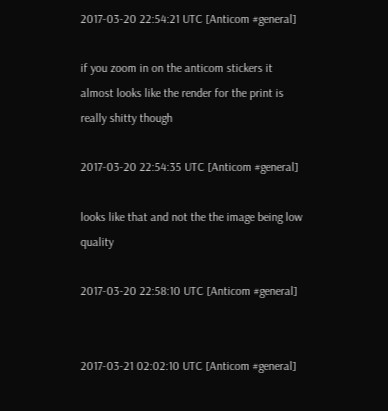2017-03-20 22:54:21 UTC [Anticom #general]

if you zoom in on the anticom stickers it almost looks like the render for the print is really shitty though

2017-03-20 22:54:35 UTC [Anticom #general]

looks like that and not the the image being low quality

2017-03-20 22:58:10 UTC [Anticom #general]


2017-03-21 02:02:10 UTC [Anticom #general]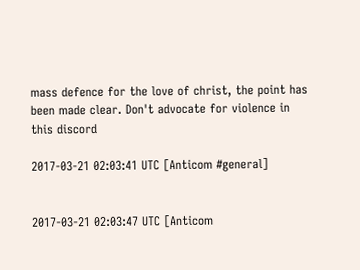mass defence for the love of christ, the point has been made clear. Don't advocate for violence in this discord

2017-03-21 02:03:41 UTC [Anticom #general]


2017-03-21 02:03:47 UTC [Anticom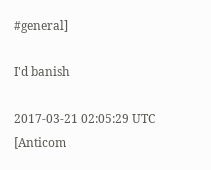#general]

I'd banish

2017-03-21 02:05:29 UTC [Anticom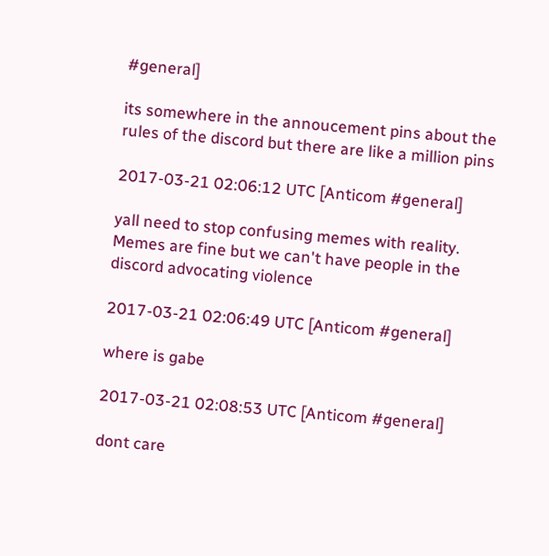#general]

its somewhere in the annoucement pins about the rules of the discord but there are like a million pins

2017-03-21 02:06:12 UTC [Anticom #general]

yall need to stop confusing memes with reality. Memes are fine but we can't have people in the discord advocating violence

2017-03-21 02:06:49 UTC [Anticom #general]

where is gabe

2017-03-21 02:08:53 UTC [Anticom #general]

dont care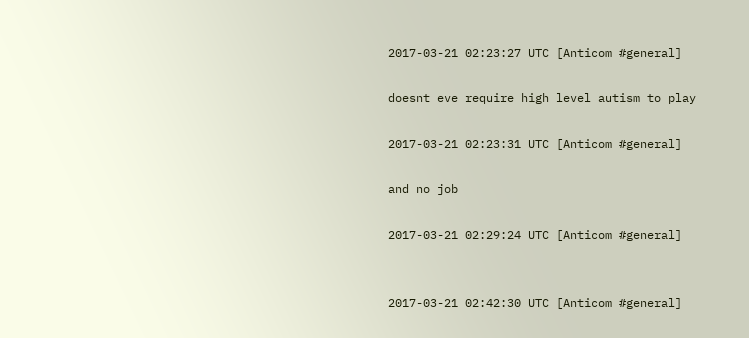2017-03-21 02:23:27 UTC [Anticom #general]

doesnt eve require high level autism to play

2017-03-21 02:23:31 UTC [Anticom #general]

and no job

2017-03-21 02:29:24 UTC [Anticom #general]


2017-03-21 02:42:30 UTC [Anticom #general]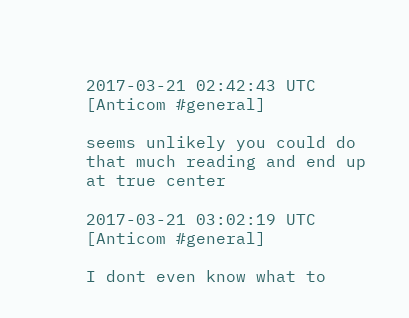2017-03-21 02:42:43 UTC [Anticom #general]

seems unlikely you could do that much reading and end up at true center

2017-03-21 03:02:19 UTC [Anticom #general]

I dont even know what to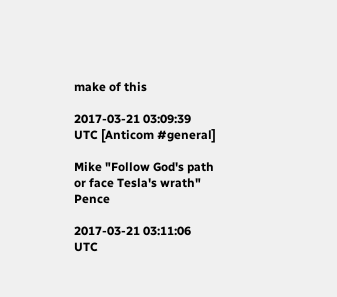make of this

2017-03-21 03:09:39 UTC [Anticom #general]

Mike "Follow God's path or face Tesla's wrath" Pence

2017-03-21 03:11:06 UTC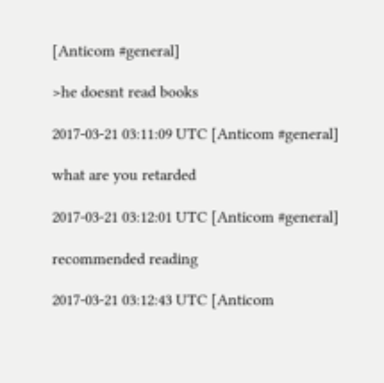[Anticom #general]

>he doesnt read books

2017-03-21 03:11:09 UTC [Anticom #general]

what are you retarded

2017-03-21 03:12:01 UTC [Anticom #general]

recommended reading

2017-03-21 03:12:43 UTC [Anticom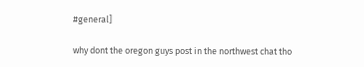#general]

why dont the oregon guys post in the northwest chat tho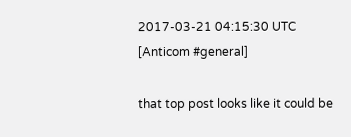2017-03-21 04:15:30 UTC [Anticom #general]

that top post looks like it could be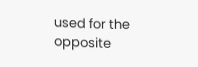used for the opposite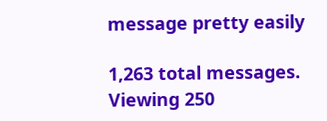message pretty easily

1,263 total messages. Viewing 250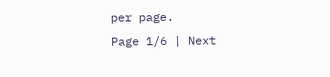per page.
Page 1/6 | Next